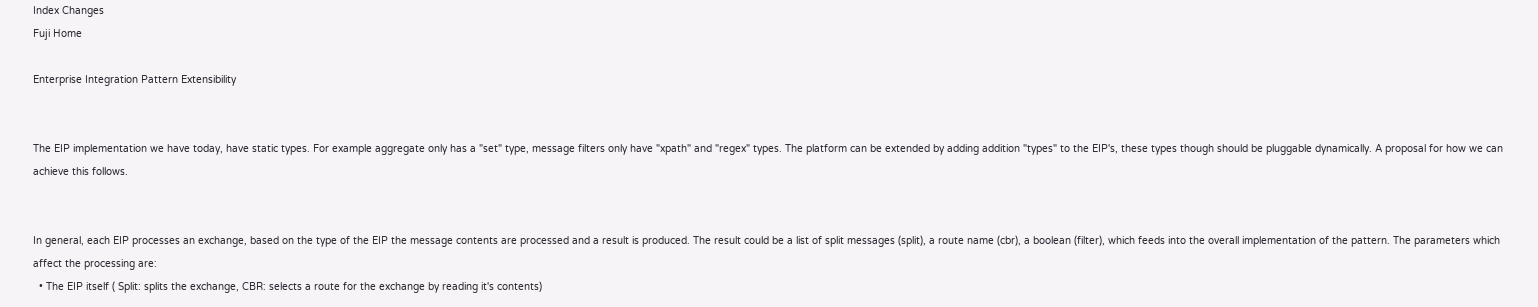Index Changes
Fuji Home

Enterprise Integration Pattern Extensibility


The EIP implementation we have today, have static types. For example aggregate only has a "set" type, message filters only have "xpath" and "regex" types. The platform can be extended by adding addition "types" to the EIP's, these types though should be pluggable dynamically. A proposal for how we can achieve this follows.


In general, each EIP processes an exchange, based on the type of the EIP the message contents are processed and a result is produced. The result could be a list of split messages (split), a route name (cbr), a boolean (filter), which feeds into the overall implementation of the pattern. The parameters which affect the processing are:
  • The EIP itself ( Split: splits the exchange, CBR: selects a route for the exchange by reading it's contents)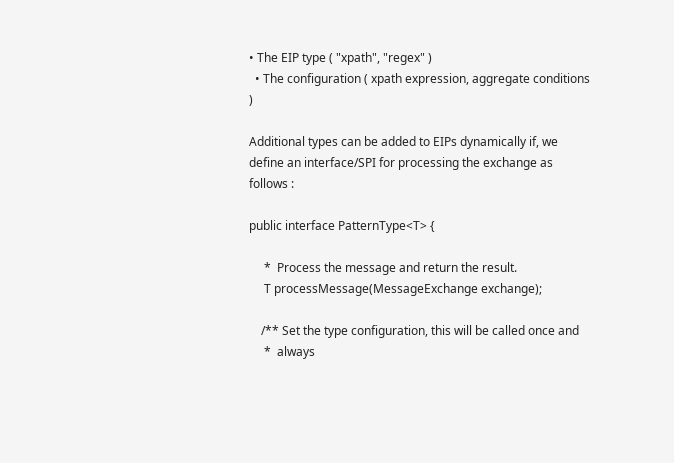• The EIP type ( "xpath", "regex" )
  • The configuration ( xpath expression, aggregate conditions )

Additional types can be added to EIPs dynamically if, we define an interface/SPI for processing the exchange as follows :

public interface PatternType<T> {

     *  Process the message and return the result.
     T processMessage(MessageExchange exchange);

    /** Set the type configuration, this will be called once and
     *  always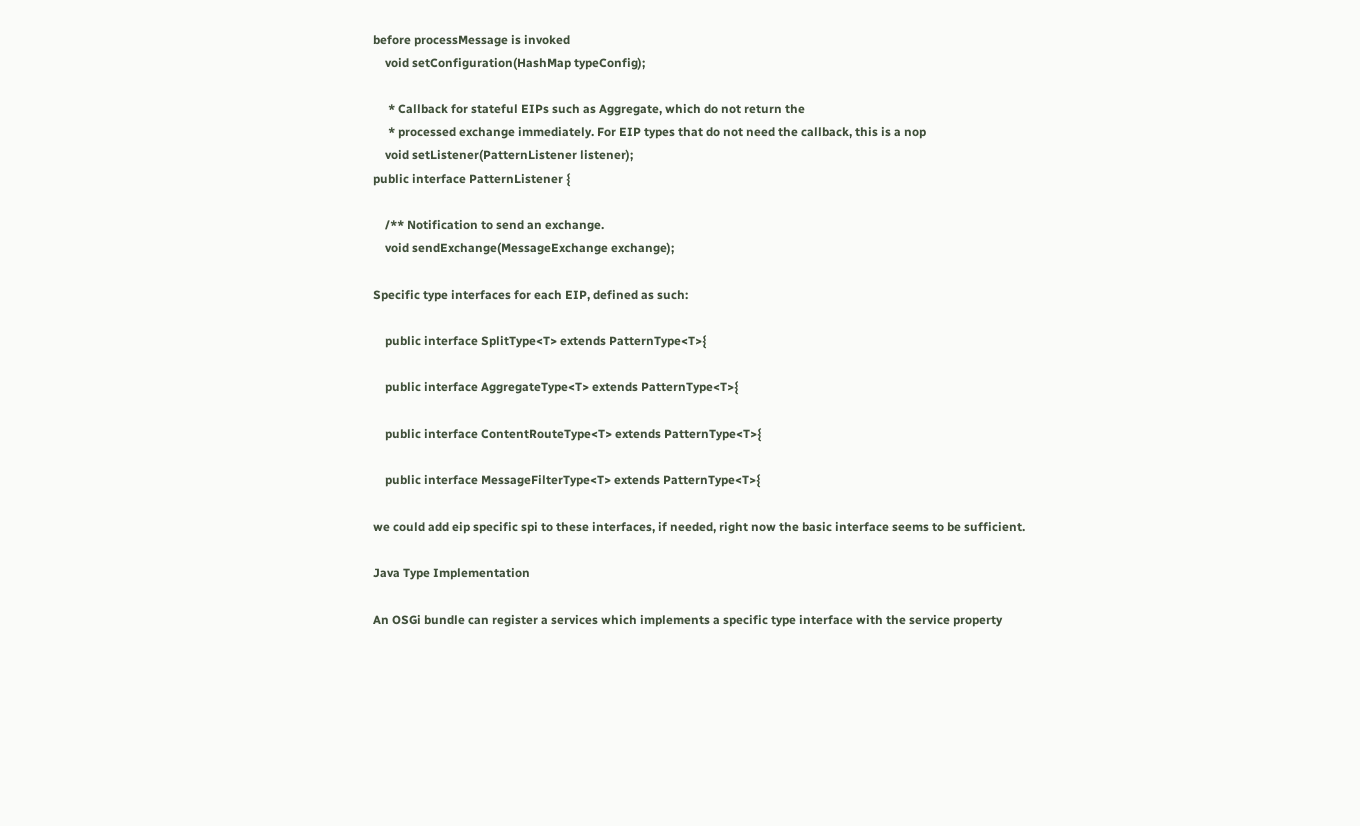before processMessage is invoked
    void setConfiguration(HashMap typeConfig);

     * Callback for stateful EIPs such as Aggregate, which do not return the
     * processed exchange immediately. For EIP types that do not need the callback, this is a nop
    void setListener(PatternListener listener);
public interface PatternListener {

    /** Notification to send an exchange.
    void sendExchange(MessageExchange exchange);

Specific type interfaces for each EIP, defined as such:

    public interface SplitType<T> extends PatternType<T>{

    public interface AggregateType<T> extends PatternType<T>{

    public interface ContentRouteType<T> extends PatternType<T>{

    public interface MessageFilterType<T> extends PatternType<T>{

we could add eip specific spi to these interfaces, if needed, right now the basic interface seems to be sufficient.

Java Type Implementation

An OSGi bundle can register a services which implements a specific type interface with the service property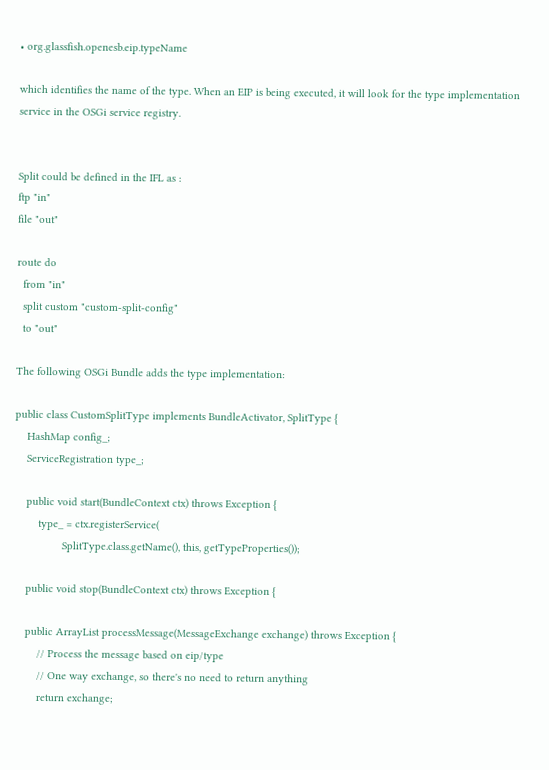• org.glassfish.openesb.eip.typeName

which identifies the name of the type. When an EIP is being executed, it will look for the type implementation service in the OSGi service registry.


Split could be defined in the IFL as :
ftp "in"
file "out"

route do
  from "in"
  split custom "custom-split-config"
  to "out"

The following OSGi Bundle adds the type implementation:

public class CustomSplitType implements BundleActivator, SplitType {
    HashMap config_;
    ServiceRegistration type_;

    public void start(BundleContext ctx) throws Exception {
        type_ = ctx.registerService(
                SplitType.class.getName(), this, getTypeProperties());

    public void stop(BundleContext ctx) throws Exception {

    public ArrayList processMessage(MessageExchange exchange) throws Exception {
        // Process the message based on eip/type
        // One way exchange, so there's no need to return anything
        return exchange;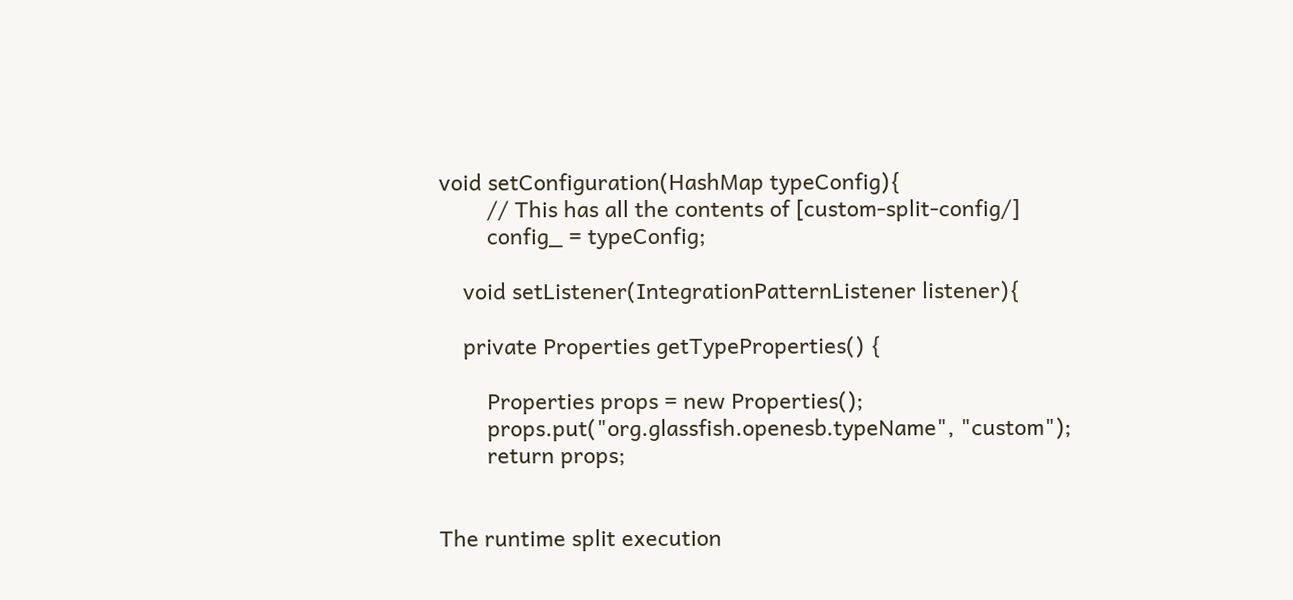void setConfiguration(HashMap typeConfig){
        // This has all the contents of [custom-split-config/]
        config_ = typeConfig;

    void setListener(IntegrationPatternListener listener){

    private Properties getTypeProperties() {

        Properties props = new Properties();
        props.put("org.glassfish.openesb.typeName", "custom");
        return props;


The runtime split execution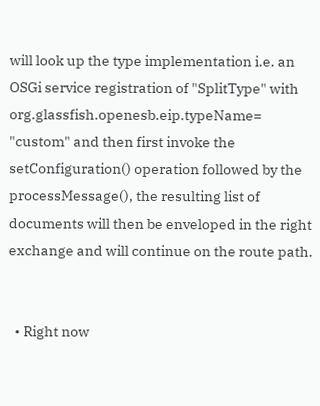will look up the type implementation i.e. an OSGi service registration of "SplitType" with org.glassfish.openesb.eip.typeName= "custom" and then first invoke the setConfiguration() operation followed by the processMessage(), the resulting list of documents will then be enveloped in the right exchange and will continue on the route path.


  • Right now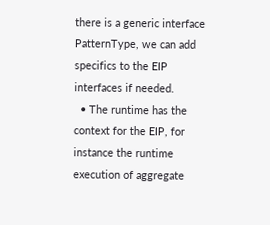there is a generic interface PatternType, we can add specifics to the EIP interfaces if needed.
  • The runtime has the context for the EIP, for instance the runtime execution of aggregate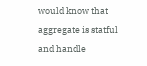would know that aggregate is statful and handle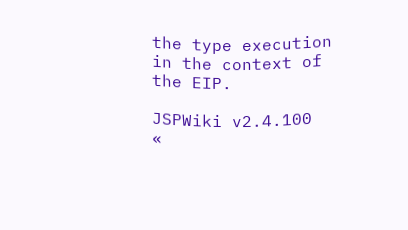the type execution in the context of the EIP.

JSPWiki v2.4.100
«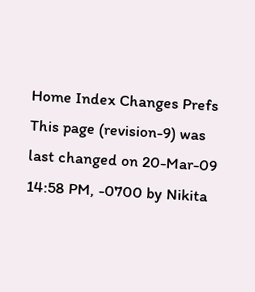Home Index Changes Prefs
This page (revision-9) was last changed on 20-Mar-09 14:58 PM, -0700 by Nikita